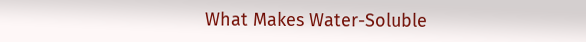What Makes Water-Soluble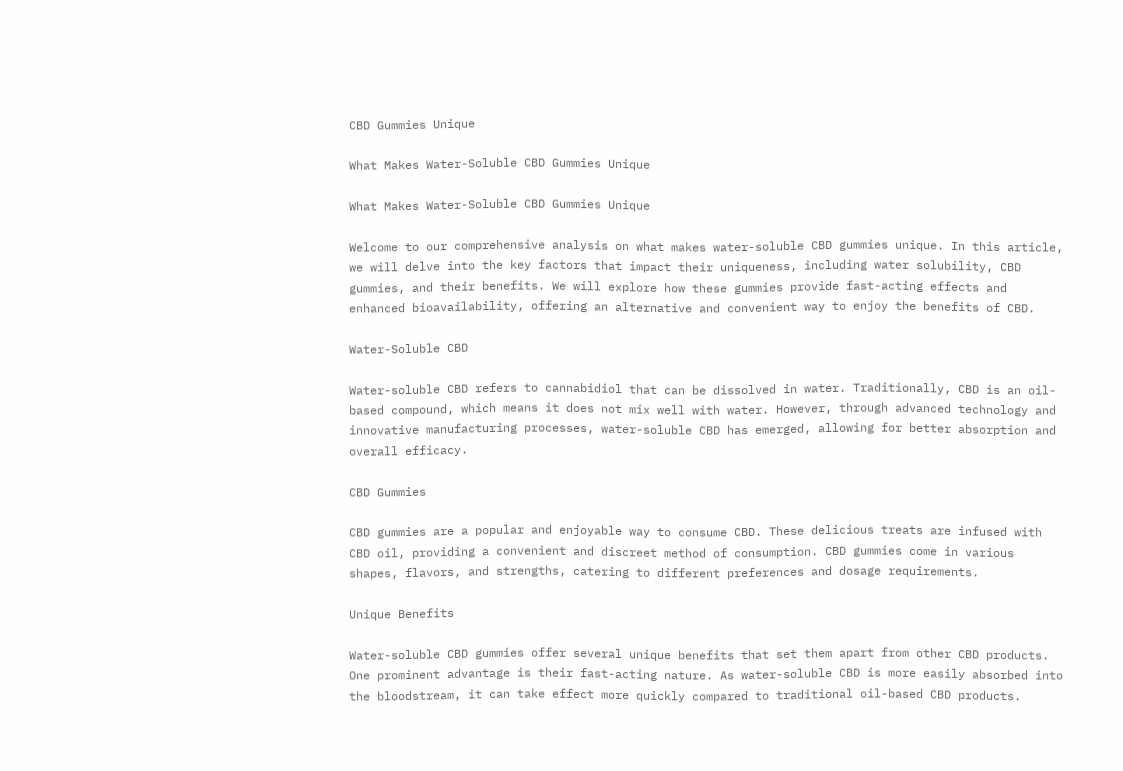CBD Gummies Unique

What Makes Water-Soluble CBD Gummies Unique

What Makes Water-Soluble CBD Gummies Unique

Welcome to our comprehensive analysis on what makes water-soluble CBD gummies unique. In this article, we will delve into the key factors that impact their uniqueness, including water solubility, CBD gummies, and their benefits. We will explore how these gummies provide fast-acting effects and enhanced bioavailability, offering an alternative and convenient way to enjoy the benefits of CBD.

Water-Soluble CBD

Water-soluble CBD refers to cannabidiol that can be dissolved in water. Traditionally, CBD is an oil-based compound, which means it does not mix well with water. However, through advanced technology and innovative manufacturing processes, water-soluble CBD has emerged, allowing for better absorption and overall efficacy.

CBD Gummies

CBD gummies are a popular and enjoyable way to consume CBD. These delicious treats are infused with CBD oil, providing a convenient and discreet method of consumption. CBD gummies come in various shapes, flavors, and strengths, catering to different preferences and dosage requirements.

Unique Benefits

Water-soluble CBD gummies offer several unique benefits that set them apart from other CBD products. One prominent advantage is their fast-acting nature. As water-soluble CBD is more easily absorbed into the bloodstream, it can take effect more quickly compared to traditional oil-based CBD products.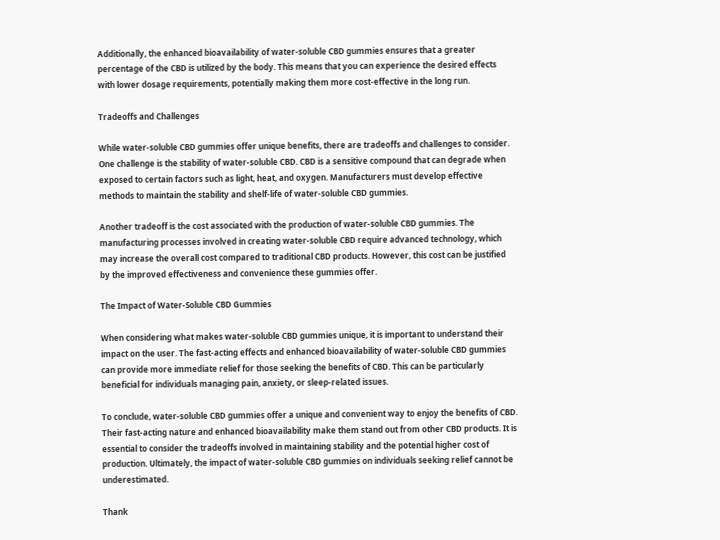Additionally, the enhanced bioavailability of water-soluble CBD gummies ensures that a greater percentage of the CBD is utilized by the body. This means that you can experience the desired effects with lower dosage requirements, potentially making them more cost-effective in the long run.

Tradeoffs and Challenges

While water-soluble CBD gummies offer unique benefits, there are tradeoffs and challenges to consider. One challenge is the stability of water-soluble CBD. CBD is a sensitive compound that can degrade when exposed to certain factors such as light, heat, and oxygen. Manufacturers must develop effective methods to maintain the stability and shelf-life of water-soluble CBD gummies.

Another tradeoff is the cost associated with the production of water-soluble CBD gummies. The manufacturing processes involved in creating water-soluble CBD require advanced technology, which may increase the overall cost compared to traditional CBD products. However, this cost can be justified by the improved effectiveness and convenience these gummies offer.

The Impact of Water-Soluble CBD Gummies

When considering what makes water-soluble CBD gummies unique, it is important to understand their impact on the user. The fast-acting effects and enhanced bioavailability of water-soluble CBD gummies can provide more immediate relief for those seeking the benefits of CBD. This can be particularly beneficial for individuals managing pain, anxiety, or sleep-related issues.

To conclude, water-soluble CBD gummies offer a unique and convenient way to enjoy the benefits of CBD. Their fast-acting nature and enhanced bioavailability make them stand out from other CBD products. It is essential to consider the tradeoffs involved in maintaining stability and the potential higher cost of production. Ultimately, the impact of water-soluble CBD gummies on individuals seeking relief cannot be underestimated.

Thank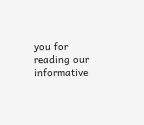you for reading our informative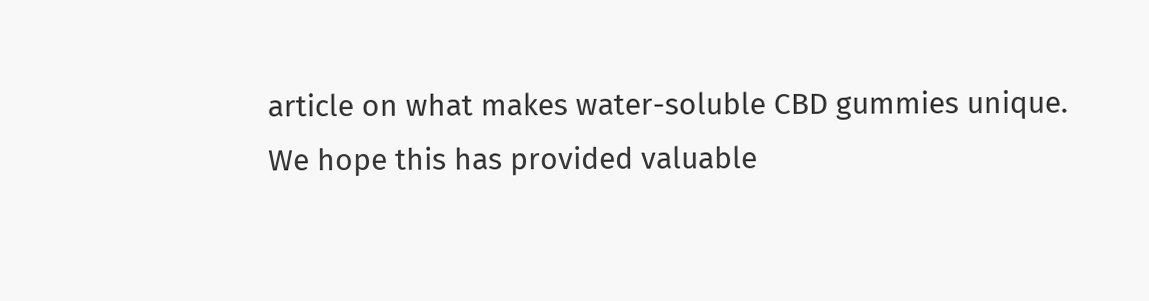article on what makes water-soluble CBD gummies unique. We hope this has provided valuable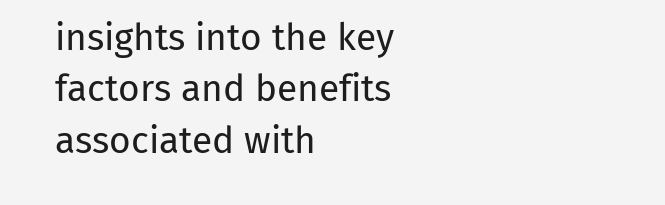insights into the key factors and benefits associated with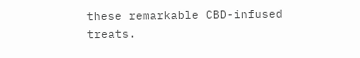these remarkable CBD-infused treats.